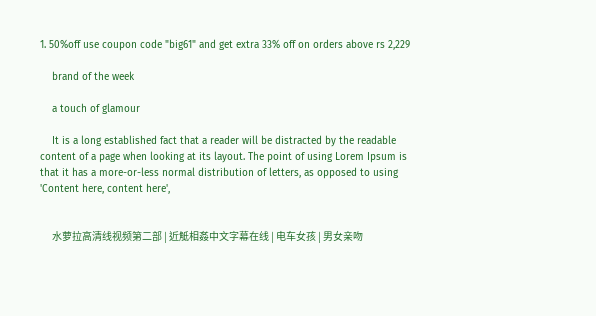1. 50%off use coupon code "big61" and get extra 33% off on orders above rs 2,229

    brand of the week

    a touch of glamour

    It is a long established fact that a reader will be distracted by the readable content of a page when looking at its layout. The point of using Lorem Ipsum is that it has a more-or-less normal distribution of letters, as opposed to using 'Content here, content here',


      水萝拉高清线视频第二部 | 近觝相姦中文字幕在线 | 电车女孩 | 男女亲吻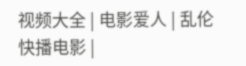视频大全 | 电影爱人 | 乱伦快播电影 |